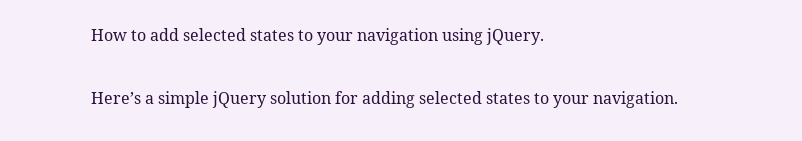How to add selected states to your navigation using jQuery.

Here’s a simple jQuery solution for adding selected states to your navigation.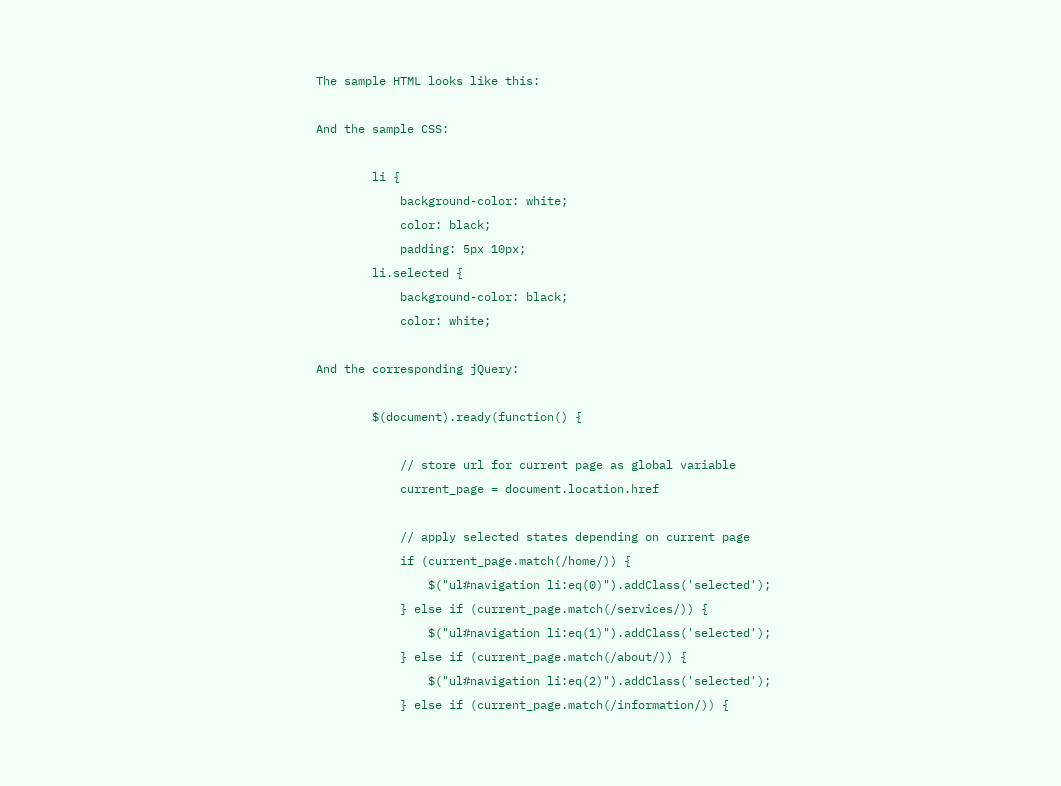The sample HTML looks like this:

And the sample CSS:

        li {
            background-color: white;
            color: black;
            padding: 5px 10px;
        li.selected {
            background-color: black;
            color: white;

And the corresponding jQuery:

        $(document).ready(function() {

            // store url for current page as global variable
            current_page = document.location.href

            // apply selected states depending on current page
            if (current_page.match(/home/)) {
                $("ul#navigation li:eq(0)").addClass('selected');
            } else if (current_page.match(/services/)) {
                $("ul#navigation li:eq(1)").addClass('selected');
            } else if (current_page.match(/about/)) {
                $("ul#navigation li:eq(2)").addClass('selected');
            } else if (current_page.match(/information/)) {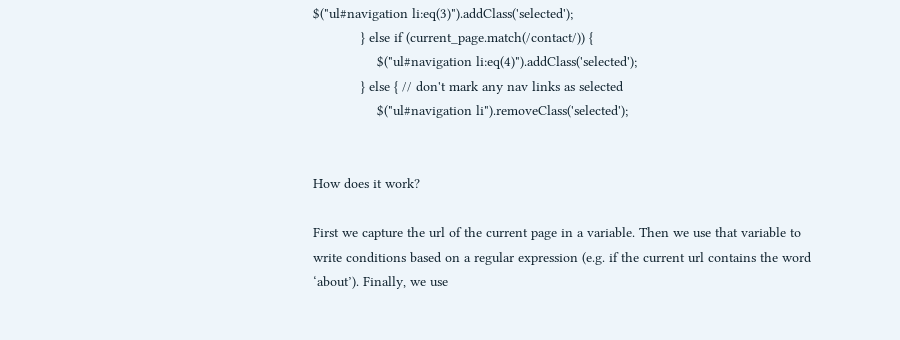$("ul#navigation li:eq(3)").addClass('selected');
            } else if (current_page.match(/contact/)) {
                $("ul#navigation li:eq(4)").addClass('selected');
            } else { // don't mark any nav links as selected
                $("ul#navigation li").removeClass('selected');


How does it work?

First we capture the url of the current page in a variable. Then we use that variable to write conditions based on a regular expression (e.g. if the current url contains the word ‘about’). Finally, we use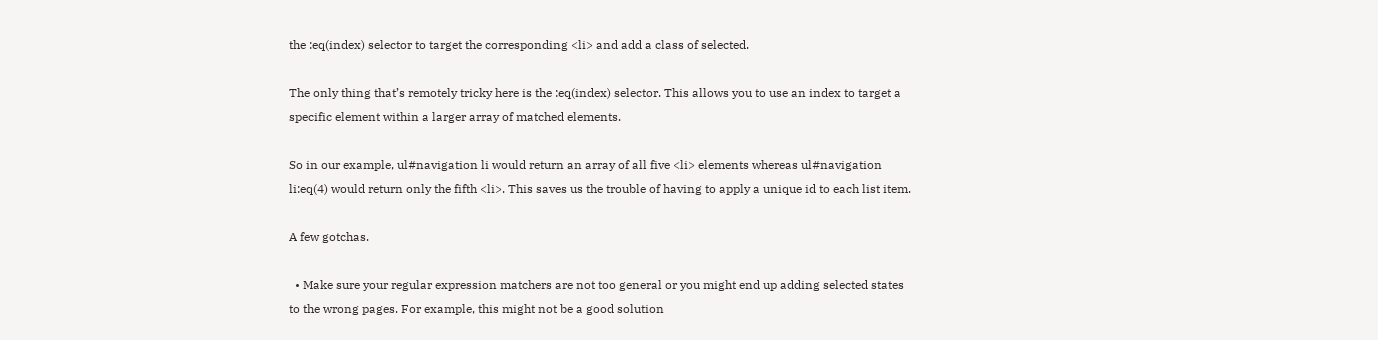the :eq(index) selector to target the corresponding <li> and add a class of selected.

The only thing that’s remotely tricky here is the :eq(index) selector. This allows you to use an index to target a specific element within a larger array of matched elements.

So in our example, ul#navigation li would return an array of all five <li> elements whereas ul#navigation li:eq(4) would return only the fifth <li>. This saves us the trouble of having to apply a unique id to each list item.

A few gotchas.

  • Make sure your regular expression matchers are not too general or you might end up adding selected states to the wrong pages. For example, this might not be a good solution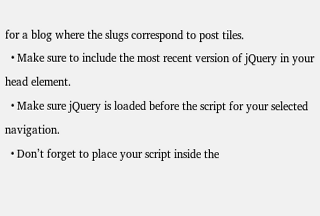for a blog where the slugs correspond to post tiles.
  • Make sure to include the most recent version of jQuery in your head element.
  • Make sure jQuery is loaded before the script for your selected navigation.
  • Don’t forget to place your script inside the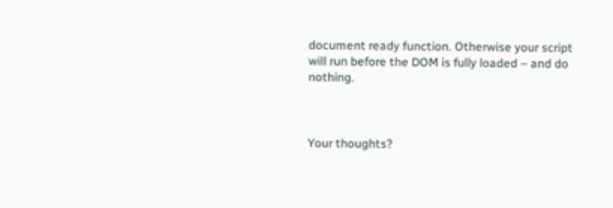document ready function. Otherwise your script will run before the DOM is fully loaded – and do nothing.



Your thoughts?